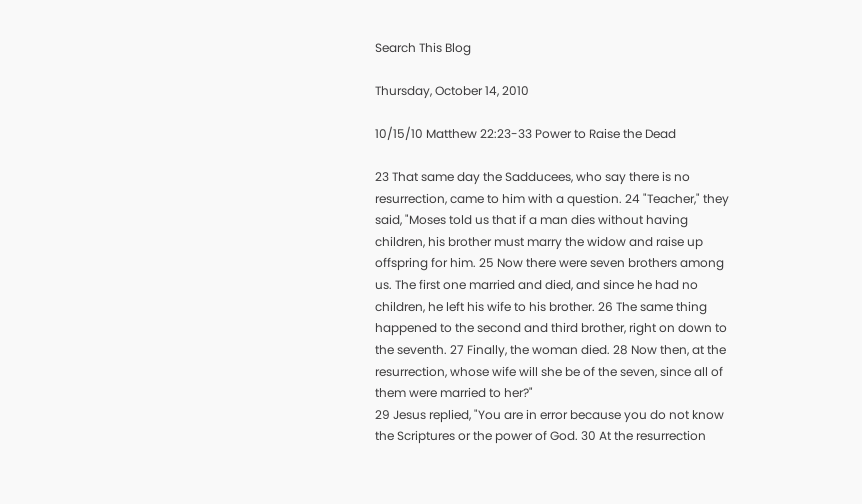Search This Blog

Thursday, October 14, 2010

10/15/10 Matthew 22:23-33 Power to Raise the Dead

23 That same day the Sadducees, who say there is no resurrection, came to him with a question. 24 "Teacher," they said, "Moses told us that if a man dies without having children, his brother must marry the widow and raise up offspring for him. 25 Now there were seven brothers among us. The first one married and died, and since he had no children, he left his wife to his brother. 26 The same thing happened to the second and third brother, right on down to the seventh. 27 Finally, the woman died. 28 Now then, at the resurrection, whose wife will she be of the seven, since all of them were married to her?"
29 Jesus replied, "You are in error because you do not know the Scriptures or the power of God. 30 At the resurrection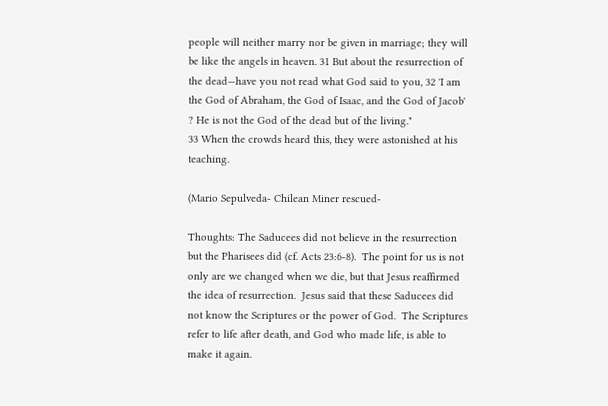people will neither marry nor be given in marriage; they will be like the angels in heaven. 31 But about the resurrection of the dead—have you not read what God said to you, 32 'I am the God of Abraham, the God of Isaac, and the God of Jacob' ? He is not the God of the dead but of the living."
33 When the crowds heard this, they were astonished at his teaching.

(Mario Sepulveda- Chilean Miner rescued-

Thoughts: The Saducees did not believe in the resurrection but the Pharisees did (cf. Acts 23:6-8).  The point for us is not only are we changed when we die, but that Jesus reaffirmed the idea of resurrection.  Jesus said that these Saducees did not know the Scriptures or the power of God.  The Scriptures refer to life after death, and God who made life, is able to make it again.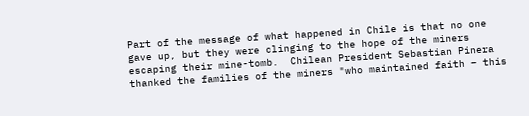Part of the message of what happened in Chile is that no one gave up, but they were clinging to the hope of the miners escaping their mine-tomb.  Chilean President Sebastian Pinera thanked the families of the miners "who maintained faith – this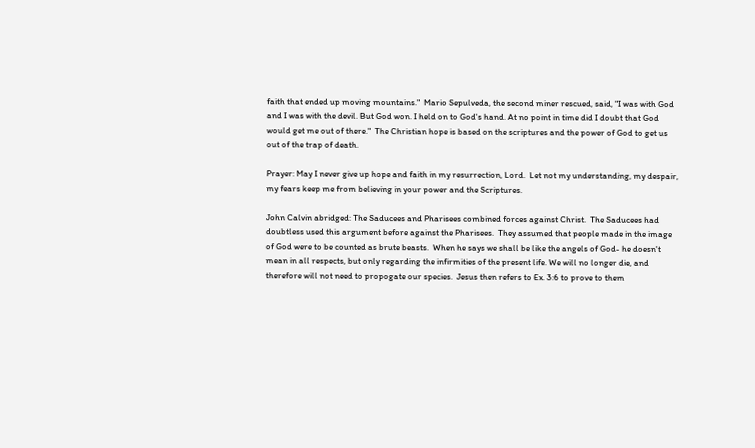faith that ended up moving mountains."  Mario Sepulveda, the second miner rescued, said, "I was with God and I was with the devil. But God won. I held on to God's hand. At no point in time did I doubt that God would get me out of there."  The Christian hope is based on the scriptures and the power of God to get us out of the trap of death.

Prayer: May I never give up hope and faith in my resurrection, Lord.  Let not my understanding, my despair, my fears keep me from believing in your power and the Scriptures.

John Calvin abridged: The Saducees and Pharisees combined forces against Christ.  The Saducees had doubtless used this argument before against the Pharisees.  They assumed that people made in the image of God were to be counted as brute beasts.  When he says we shall be like the angels of God- he doesn't mean in all respects, but only regarding the infirmities of the present life. We will no longer die, and therefore will not need to propogate our species.  Jesus then refers to Ex. 3:6 to prove to them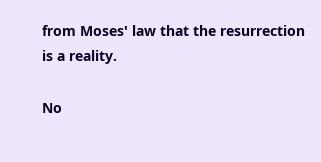from Moses' law that the resurrection is a reality.

No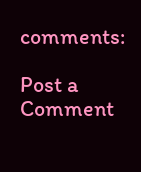comments:

Post a Comment